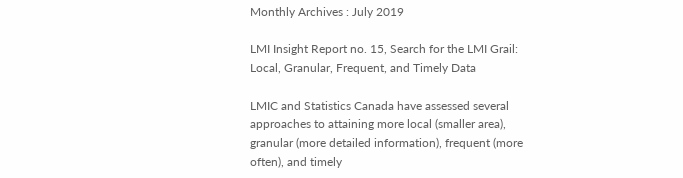Monthly Archives : July 2019

LMI Insight Report no. 15, Search for the LMI Grail: Local, Granular, Frequent, and Timely Data

LMIC and Statistics Canada have assessed several approaches to attaining more local (smaller area), granular (more detailed information), frequent (more often), and timely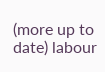(more up to date) labour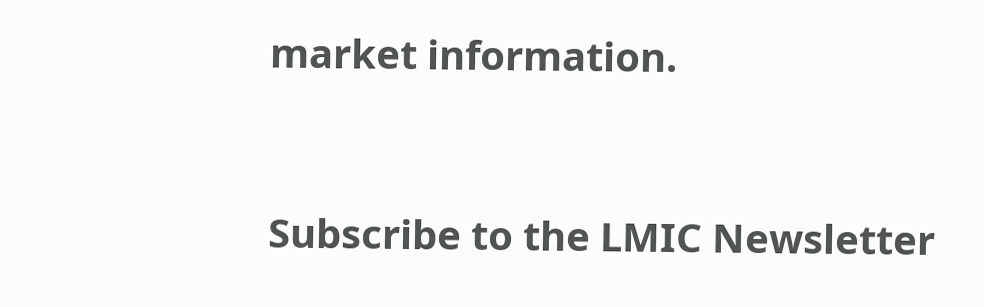market information.


Subscribe to the LMIC Newsletter